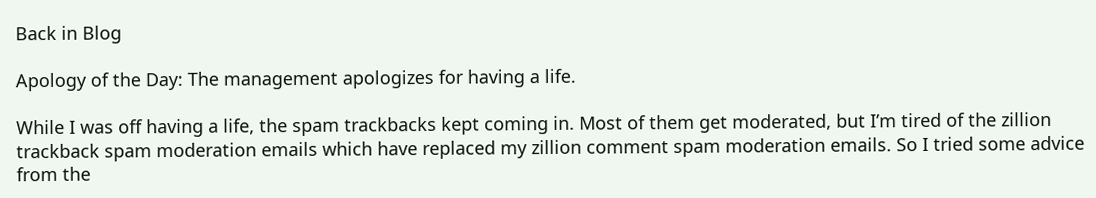Back in Blog

Apology of the Day: The management apologizes for having a life.

While I was off having a life, the spam trackbacks kept coming in. Most of them get moderated, but I’m tired of the zillion trackback spam moderation emails which have replaced my zillion comment spam moderation emails. So I tried some advice from the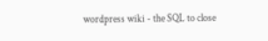wordpress wiki - the SQL to close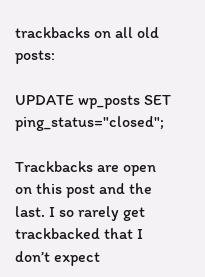trackbacks on all old posts:

UPDATE wp_posts SET ping_status="closed";

Trackbacks are open on this post and the last. I so rarely get trackbacked that I don’t expect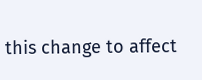this change to affect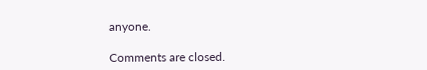anyone.

Comments are closed.